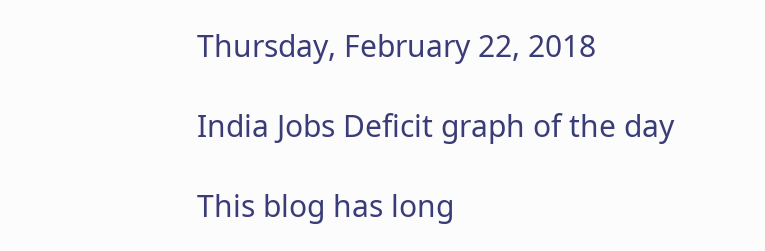Thursday, February 22, 2018

India Jobs Deficit graph of the day

This blog has long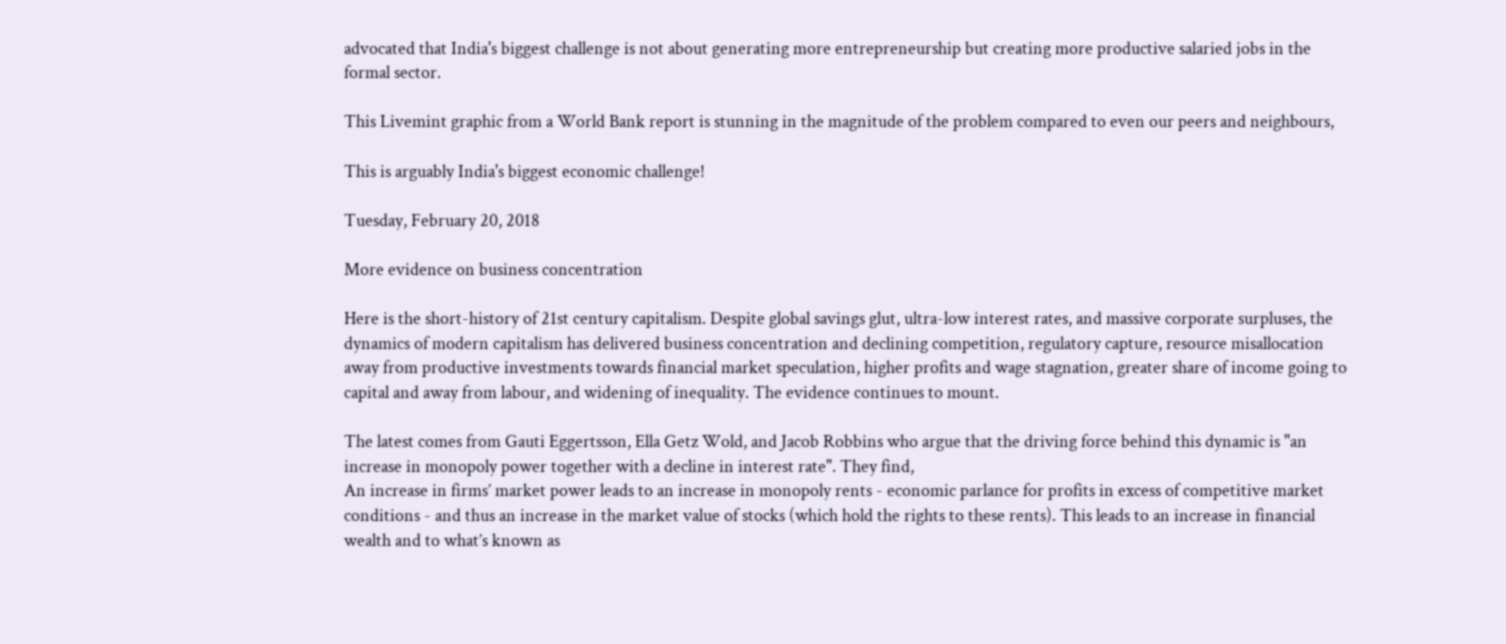advocated that India's biggest challenge is not about generating more entrepreneurship but creating more productive salaried jobs in the formal sector.

This Livemint graphic from a World Bank report is stunning in the magnitude of the problem compared to even our peers and neighbours,

This is arguably India's biggest economic challenge!

Tuesday, February 20, 2018

More evidence on business concentration

Here is the short-history of 21st century capitalism. Despite global savings glut, ultra-low interest rates, and massive corporate surpluses, the dynamics of modern capitalism has delivered business concentration and declining competition, regulatory capture, resource misallocation away from productive investments towards financial market speculation, higher profits and wage stagnation, greater share of income going to capital and away from labour, and widening of inequality. The evidence continues to mount.

The latest comes from Gauti Eggertsson, Ella Getz Wold, and Jacob Robbins who argue that the driving force behind this dynamic is "an increase in monopoly power together with a decline in interest rate". They find,
An increase in firms’ market power leads to an increase in monopoly rents - economic parlance for profits in excess of competitive market conditions - and thus an increase in the market value of stocks (which hold the rights to these rents). This leads to an increase in financial wealth and to what’s known as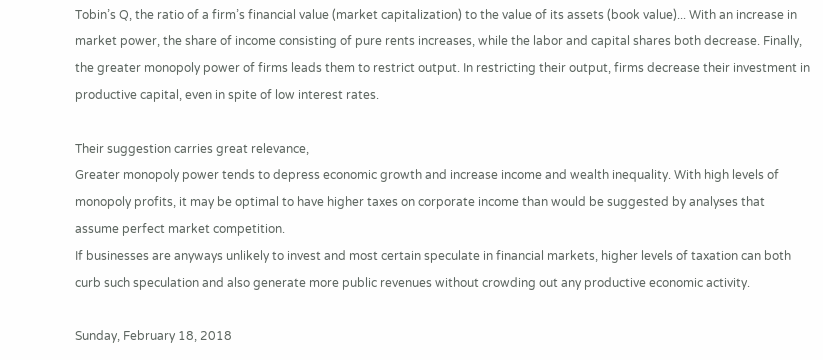Tobin’s Q, the ratio of a firm’s financial value (market capitalization) to the value of its assets (book value)... With an increase in market power, the share of income consisting of pure rents increases, while the labor and capital shares both decrease. Finally, the greater monopoly power of firms leads them to restrict output. In restricting their output, firms decrease their investment in productive capital, even in spite of low interest rates.

Their suggestion carries great relevance,
Greater monopoly power tends to depress economic growth and increase income and wealth inequality. With high levels of monopoly profits, it may be optimal to have higher taxes on corporate income than would be suggested by analyses that assume perfect market competition.
If businesses are anyways unlikely to invest and most certain speculate in financial markets, higher levels of taxation can both curb such speculation and also generate more public revenues without crowding out any productive economic activity.

Sunday, February 18, 2018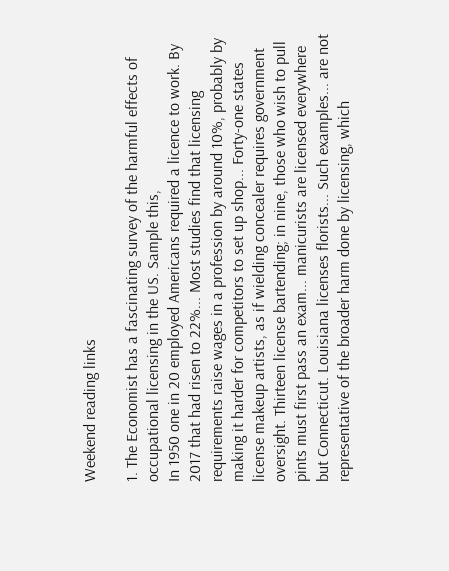Weekend reading links

1. The Economist has a fascinating survey of the harmful effects of occupational licensing in the US. Sample this,
In 1950 one in 20 employed Americans required a licence to work. By 2017 that had risen to 22%... Most studies find that licensing requirements raise wages in a profession by around 10%, probably by making it harder for competitors to set up shop... Forty-one states license makeup artists, as if wielding concealer requires government oversight. Thirteen license bartending; in nine, those who wish to pull pints must first pass an exam... manicurists are licensed everywhere but Connecticut. Louisiana licenses florists... Such examples... are not representative of the broader harm done by licensing, which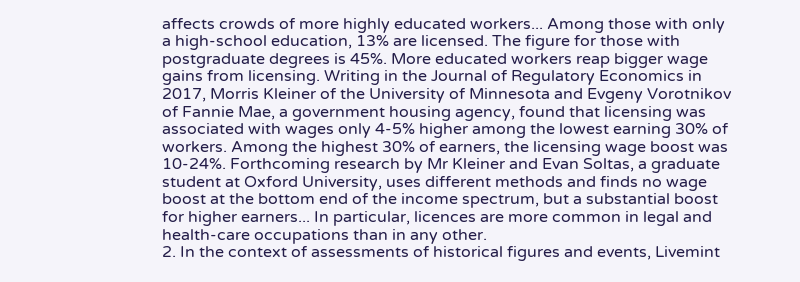affects crowds of more highly educated workers... Among those with only a high-school education, 13% are licensed. The figure for those with postgraduate degrees is 45%. More educated workers reap bigger wage gains from licensing. Writing in the Journal of Regulatory Economics in 2017, Morris Kleiner of the University of Minnesota and Evgeny Vorotnikov of Fannie Mae, a government housing agency, found that licensing was associated with wages only 4-5% higher among the lowest earning 30% of workers. Among the highest 30% of earners, the licensing wage boost was 10-24%. Forthcoming research by Mr Kleiner and Evan Soltas, a graduate student at Oxford University, uses different methods and finds no wage boost at the bottom end of the income spectrum, but a substantial boost for higher earners... In particular, licences are more common in legal and health-care occupations than in any other.
2. In the context of assessments of historical figures and events, Livemint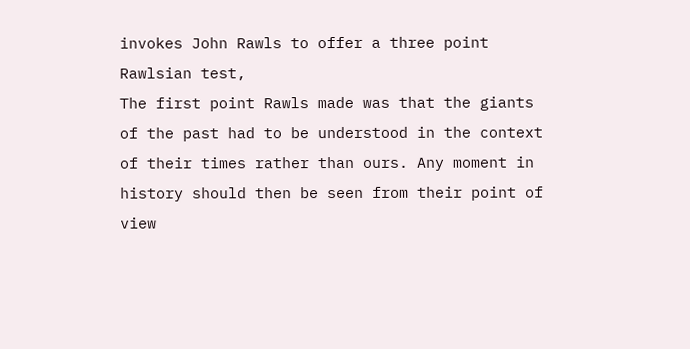invokes John Rawls to offer a three point Rawlsian test,
The first point Rawls made was that the giants of the past had to be understood in the context of their times rather than ours. Any moment in history should then be seen from their point of view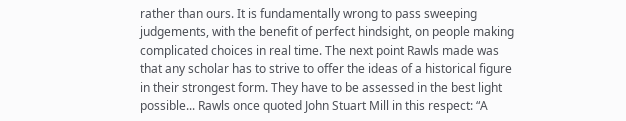rather than ours. It is fundamentally wrong to pass sweeping judgements, with the benefit of perfect hindsight, on people making complicated choices in real time. The next point Rawls made was that any scholar has to strive to offer the ideas of a historical figure in their strongest form. They have to be assessed in the best light possible... Rawls once quoted John Stuart Mill in this respect: “A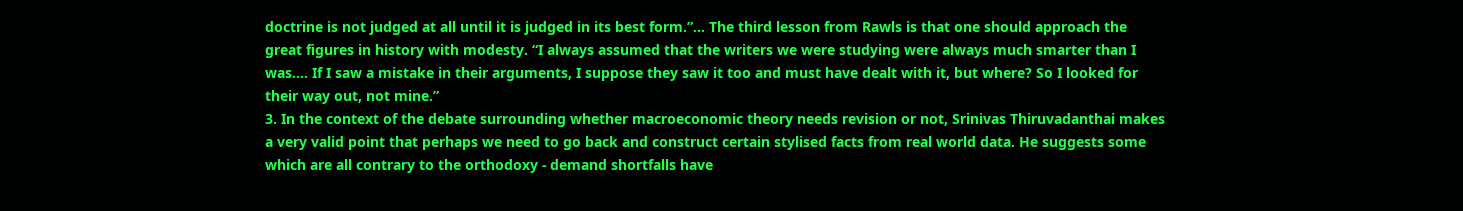doctrine is not judged at all until it is judged in its best form.”... The third lesson from Rawls is that one should approach the great figures in history with modesty. “I always assumed that the writers we were studying were always much smarter than I was…. If I saw a mistake in their arguments, I suppose they saw it too and must have dealt with it, but where? So I looked for their way out, not mine.”
3. In the context of the debate surrounding whether macroeconomic theory needs revision or not, Srinivas Thiruvadanthai makes a very valid point that perhaps we need to go back and construct certain stylised facts from real world data. He suggests some which are all contrary to the orthodoxy - demand shortfalls have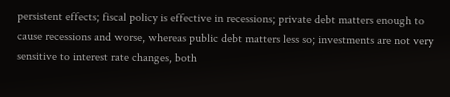persistent effects; fiscal policy is effective in recessions; private debt matters enough to cause recessions and worse, whereas public debt matters less so; investments are not very sensitive to interest rate changes, both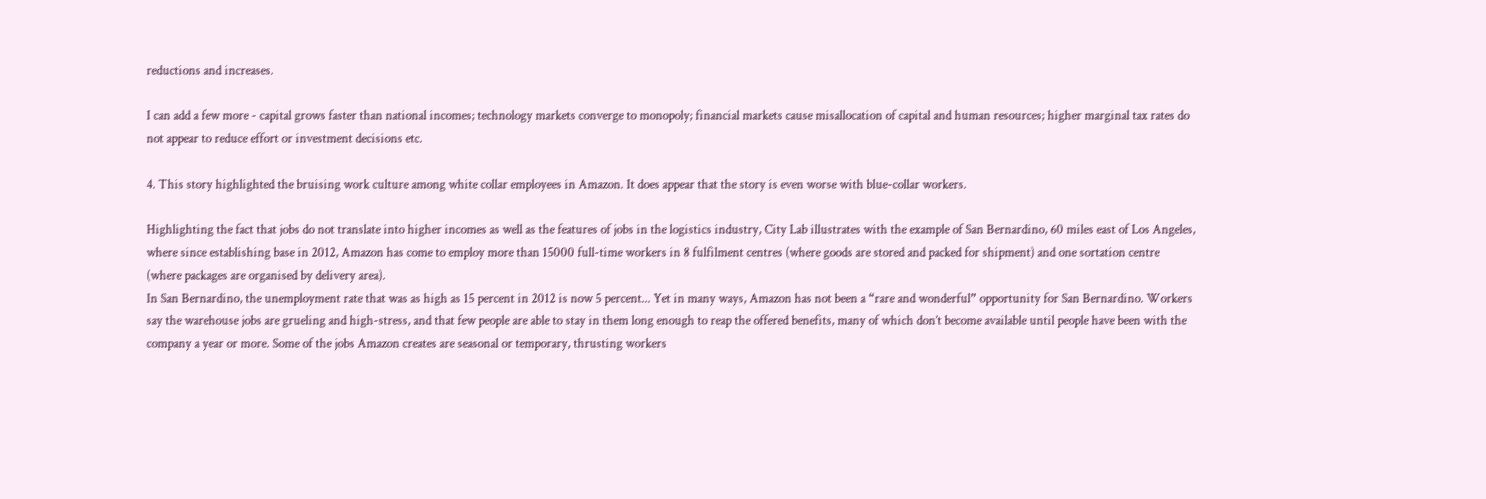reductions and increases.

I can add a few more - capital grows faster than national incomes; technology markets converge to monopoly; financial markets cause misallocation of capital and human resources; higher marginal tax rates do not appear to reduce effort or investment decisions etc.

4. This story highlighted the bruising work culture among white collar employees in Amazon. It does appear that the story is even worse with blue-collar workers.

Highlighting the fact that jobs do not translate into higher incomes as well as the features of jobs in the logistics industry, City Lab illustrates with the example of San Bernardino, 60 miles east of Los Angeles, where since establishing base in 2012, Amazon has come to employ more than 15000 full-time workers in 8 fulfilment centres (where goods are stored and packed for shipment) and one sortation centre (where packages are organised by delivery area).
In San Bernardino, the unemployment rate that was as high as 15 percent in 2012 is now 5 percent... Yet in many ways, Amazon has not been a “rare and wonderful” opportunity for San Bernardino. Workers say the warehouse jobs are grueling and high-stress, and that few people are able to stay in them long enough to reap the offered benefits, many of which don’t become available until people have been with the company a year or more. Some of the jobs Amazon creates are seasonal or temporary, thrusting workers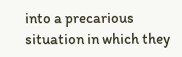into a precarious situation in which they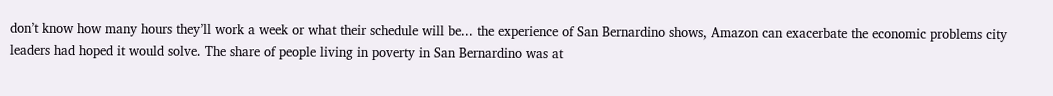don’t know how many hours they’ll work a week or what their schedule will be... the experience of San Bernardino shows, Amazon can exacerbate the economic problems city leaders had hoped it would solve. The share of people living in poverty in San Bernardino was at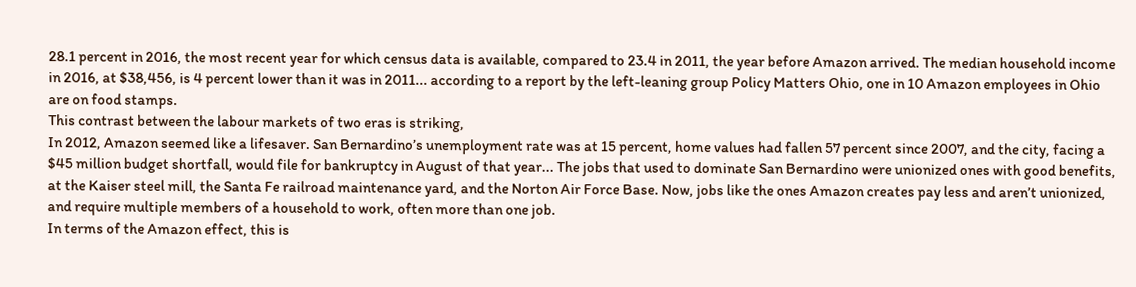28.1 percent in 2016, the most recent year for which census data is available, compared to 23.4 in 2011, the year before Amazon arrived. The median household income in 2016, at $38,456, is 4 percent lower than it was in 2011... according to a report by the left-leaning group Policy Matters Ohio, one in 10 Amazon employees in Ohio are on food stamps.
This contrast between the labour markets of two eras is striking,
In 2012, Amazon seemed like a lifesaver. San Bernardino’s unemployment rate was at 15 percent, home values had fallen 57 percent since 2007, and the city, facing a $45 million budget shortfall, would file for bankruptcy in August of that year... The jobs that used to dominate San Bernardino were unionized ones with good benefits, at the Kaiser steel mill, the Santa Fe railroad maintenance yard, and the Norton Air Force Base. Now, jobs like the ones Amazon creates pay less and aren’t unionized, and require multiple members of a household to work, often more than one job.
In terms of the Amazon effect, this is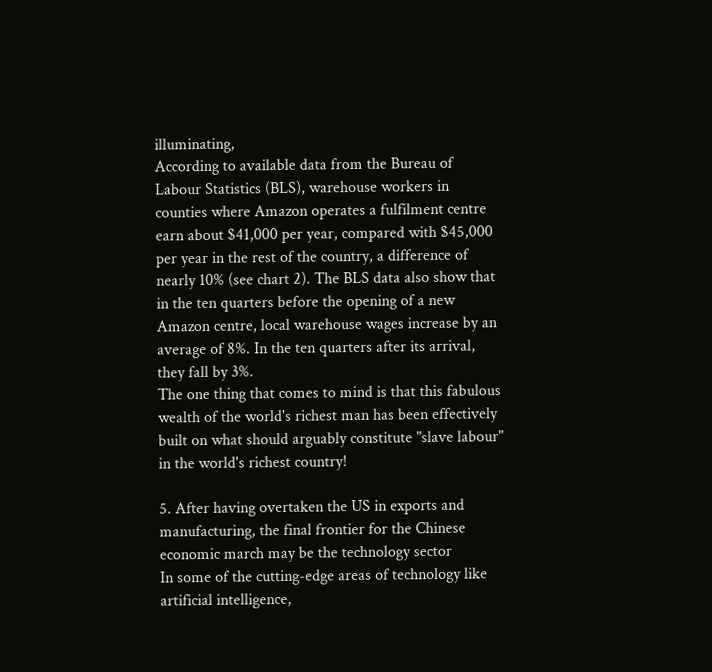illuminating,
According to available data from the Bureau of Labour Statistics (BLS), warehouse workers in counties where Amazon operates a fulfilment centre earn about $41,000 per year, compared with $45,000 per year in the rest of the country, a difference of nearly 10% (see chart 2). The BLS data also show that in the ten quarters before the opening of a new Amazon centre, local warehouse wages increase by an average of 8%. In the ten quarters after its arrival, they fall by 3%.
The one thing that comes to mind is that this fabulous wealth of the world's richest man has been effectively built on what should arguably constitute "slave labour" in the world's richest country!

5. After having overtaken the US in exports and manufacturing, the final frontier for the Chinese economic march may be the technology sector
In some of the cutting-edge areas of technology like artificial intelligence,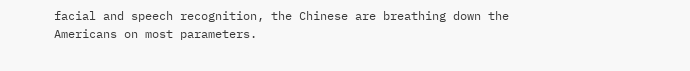facial and speech recognition, the Chinese are breathing down the Americans on most parameters.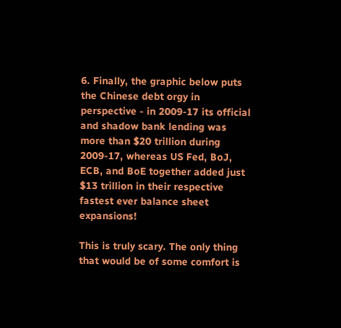6. Finally, the graphic below puts the Chinese debt orgy in perspective - in 2009-17 its official and shadow bank lending was more than $20 trillion during 2009-17, whereas US Fed, BoJ, ECB, and BoE together added just $13 trillion in their respective fastest ever balance sheet expansions!

This is truly scary. The only thing that would be of some comfort is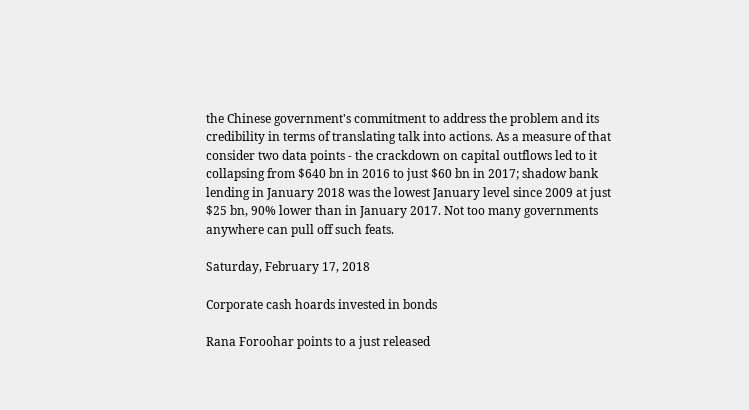the Chinese government's commitment to address the problem and its credibility in terms of translating talk into actions. As a measure of that consider two data points - the crackdown on capital outflows led to it collapsing from $640 bn in 2016 to just $60 bn in 2017; shadow bank lending in January 2018 was the lowest January level since 2009 at just $25 bn, 90% lower than in January 2017. Not too many governments anywhere can pull off such feats.

Saturday, February 17, 2018

Corporate cash hoards invested in bonds

Rana Foroohar points to a just released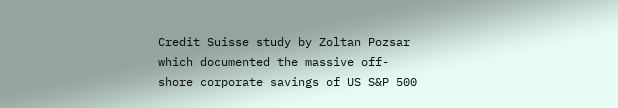Credit Suisse study by Zoltan Pozsar which documented the massive off-shore corporate savings of US S&P 500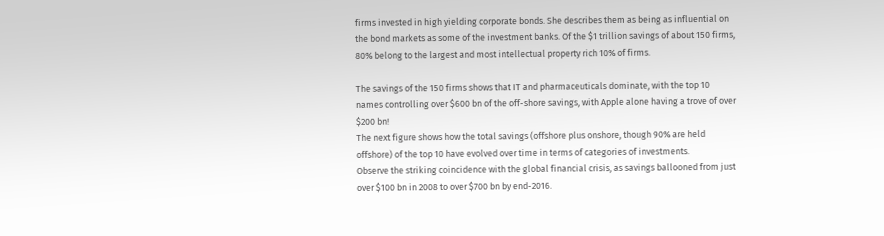firms invested in high yielding corporate bonds. She describes them as being as influential on the bond markets as some of the investment banks. Of the $1 trillion savings of about 150 firms, 80% belong to the largest and most intellectual property rich 10% of firms.

The savings of the 150 firms shows that IT and pharmaceuticals dominate, with the top 10 names controlling over $600 bn of the off-shore savings, with Apple alone having a trove of over $200 bn!
The next figure shows how the total savings (offshore plus onshore, though 90% are held offshore) of the top 10 have evolved over time in terms of categories of investments.
Observe the striking coincidence with the global financial crisis, as savings ballooned from just over $100 bn in 2008 to over $700 bn by end-2016.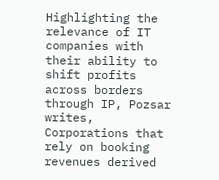Highlighting the relevance of IT companies with their ability to shift profits across borders through IP, Pozsar writes,
Corporations that rely on booking revenues derived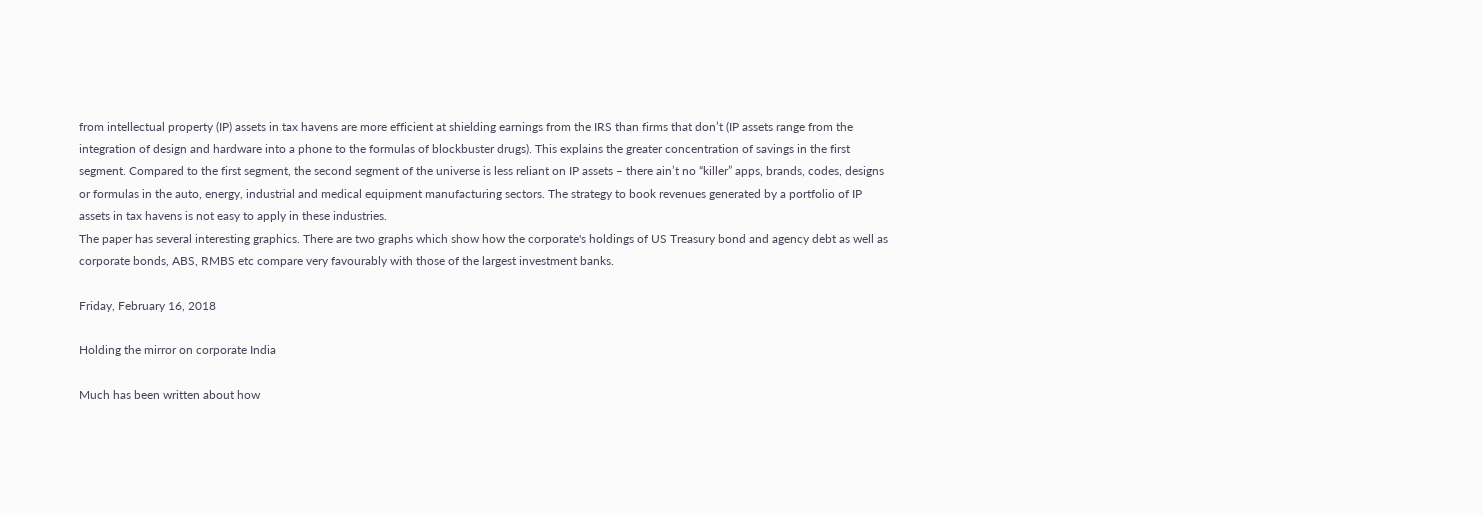from intellectual property (IP) assets in tax havens are more efficient at shielding earnings from the IRS than firms that don’t (IP assets range from the integration of design and hardware into a phone to the formulas of blockbuster drugs). This explains the greater concentration of savings in the first segment. Compared to the first segment, the second segment of the universe is less reliant on IP assets – there ain’t no “killer” apps, brands, codes, designs or formulas in the auto, energy, industrial and medical equipment manufacturing sectors. The strategy to book revenues generated by a portfolio of IP assets in tax havens is not easy to apply in these industries.
The paper has several interesting graphics. There are two graphs which show how the corporate's holdings of US Treasury bond and agency debt as well as corporate bonds, ABS, RMBS etc compare very favourably with those of the largest investment banks.

Friday, February 16, 2018

Holding the mirror on corporate India

Much has been written about how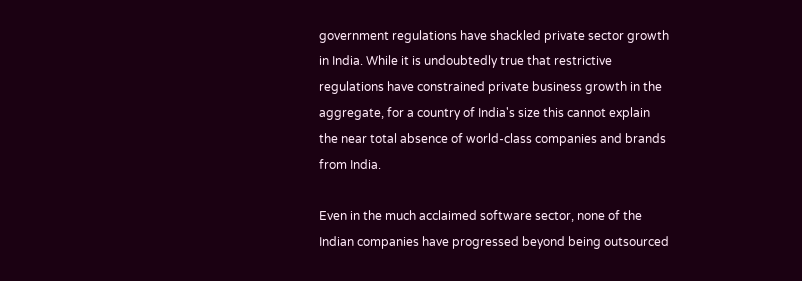government regulations have shackled private sector growth in India. While it is undoubtedly true that restrictive regulations have constrained private business growth in the aggregate, for a country of India's size this cannot explain the near total absence of world-class companies and brands from India.

Even in the much acclaimed software sector, none of the Indian companies have progressed beyond being outsourced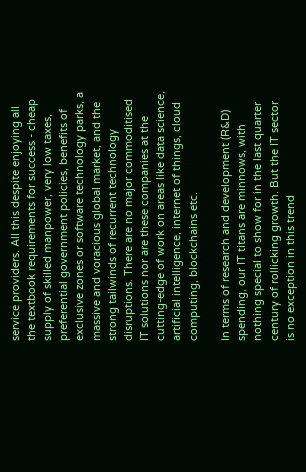service providers. All this despite enjoying all the textbook requirements for success - cheap supply of skilled manpower, very low taxes, preferential government policies, benefits of exclusive zones or software technology parks, a massive and voracious global market, and the strong tailwinds of recurrent technology disruptions. There are no major commoditised IT solutions nor are these companies at the cutting-edge of work on areas like data science, artificial intelligence, internet of things, cloud computing, blockchains etc.

In terms of research and development (R&D) spending, our IT titans are minnows, with nothing special to show for in the last quarter century of rollicking growth. But the IT sector is no exception in this trend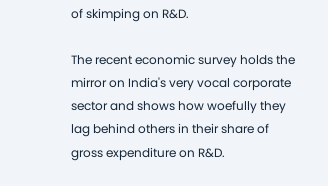of skimping on R&D.

The recent economic survey holds the mirror on India's very vocal corporate sector and shows how woefully they lag behind others in their share of gross expenditure on R&D.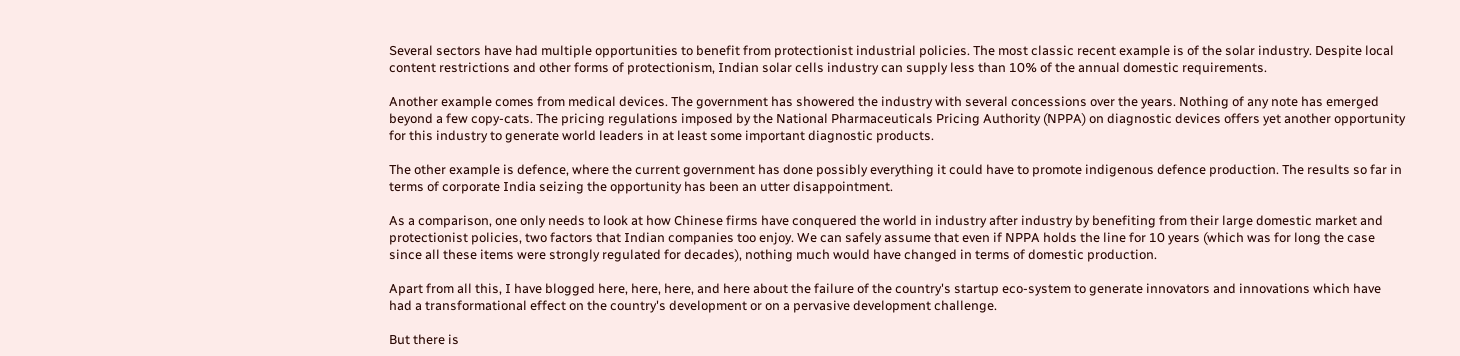Several sectors have had multiple opportunities to benefit from protectionist industrial policies. The most classic recent example is of the solar industry. Despite local content restrictions and other forms of protectionism, Indian solar cells industry can supply less than 10% of the annual domestic requirements.

Another example comes from medical devices. The government has showered the industry with several concessions over the years. Nothing of any note has emerged beyond a few copy-cats. The pricing regulations imposed by the National Pharmaceuticals Pricing Authority (NPPA) on diagnostic devices offers yet another opportunity for this industry to generate world leaders in at least some important diagnostic products.

The other example is defence, where the current government has done possibly everything it could have to promote indigenous defence production. The results so far in terms of corporate India seizing the opportunity has been an utter disappointment.

As a comparison, one only needs to look at how Chinese firms have conquered the world in industry after industry by benefiting from their large domestic market and protectionist policies, two factors that Indian companies too enjoy. We can safely assume that even if NPPA holds the line for 10 years (which was for long the case since all these items were strongly regulated for decades), nothing much would have changed in terms of domestic production.

Apart from all this, I have blogged here, here, here, and here about the failure of the country's startup eco-system to generate innovators and innovations which have had a transformational effect on the country's development or on a pervasive development challenge.

But there is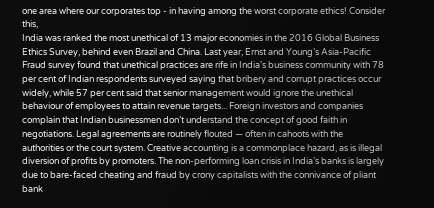one area where our corporates top - in having among the worst corporate ethics! Consider this,
India was ranked the most unethical of 13 major economies in the 2016 Global Business Ethics Survey, behind even Brazil and China. Last year, Ernst and Young’s Asia-Pacific Fraud survey found that unethical practices are rife in India’s business community with 78 per cent of Indian respondents surveyed saying that bribery and corrupt practices occur widely, while 57 per cent said that senior management would ignore the unethical behaviour of employees to attain revenue targets... Foreign investors and companies complain that Indian businessmen don’t understand the concept of good faith in negotiations. Legal agreements are routinely flouted — often in cahoots with the authorities or the court system. Creative accounting is a commonplace hazard, as is illegal diversion of profits by promoters. The non-performing loan crisis in India’s banks is largely due to bare-faced cheating and fraud by crony capitalists with the connivance of pliant bank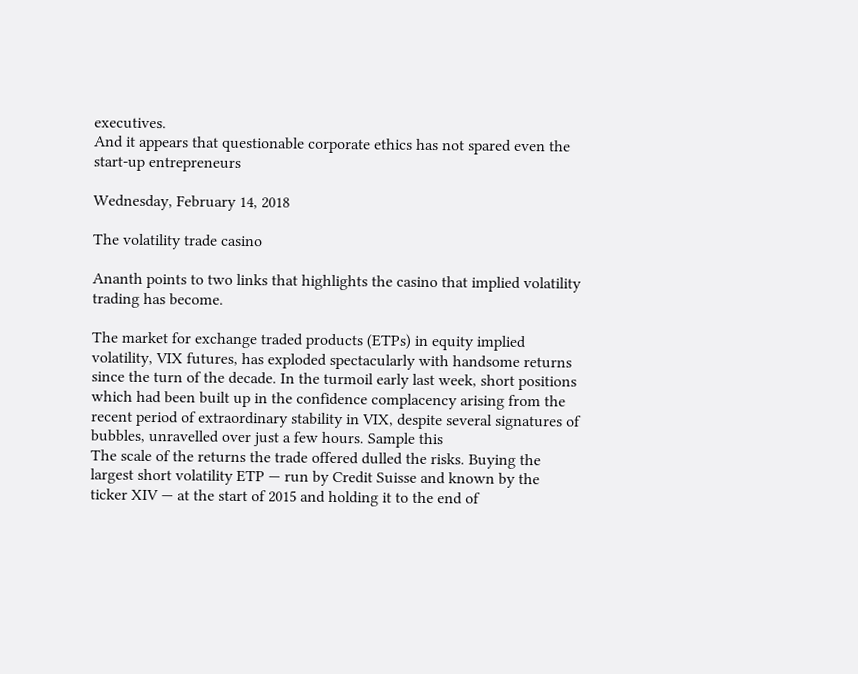executives.
And it appears that questionable corporate ethics has not spared even the start-up entrepreneurs

Wednesday, February 14, 2018

The volatility trade casino

Ananth points to two links that highlights the casino that implied volatility trading has become.

The market for exchange traded products (ETPs) in equity implied volatility, VIX futures, has exploded spectacularly with handsome returns since the turn of the decade. In the turmoil early last week, short positions which had been built up in the confidence complacency arising from the recent period of extraordinary stability in VIX, despite several signatures of bubbles, unravelled over just a few hours. Sample this
The scale of the returns the trade offered dulled the risks. Buying the largest short volatility ETP — run by Credit Suisse and known by the ticker XIV — at the start of 2015 and holding it to the end of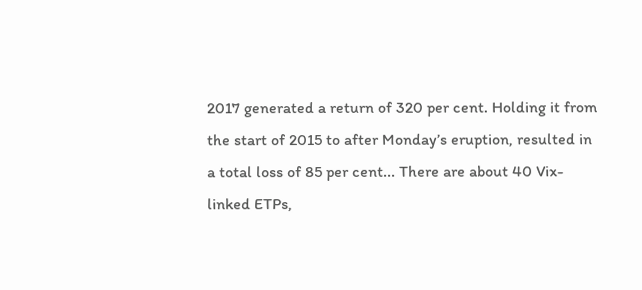2017 generated a return of 320 per cent. Holding it from the start of 2015 to after Monday’s eruption, resulted in a total loss of 85 per cent... There are about 40 Vix-linked ETPs,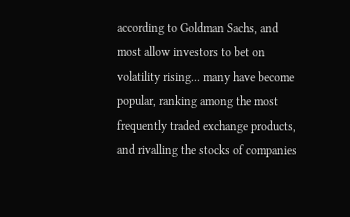according to Goldman Sachs, and most allow investors to bet on volatility rising... many have become popular, ranking among the most frequently traded exchange products, and rivalling the stocks of companies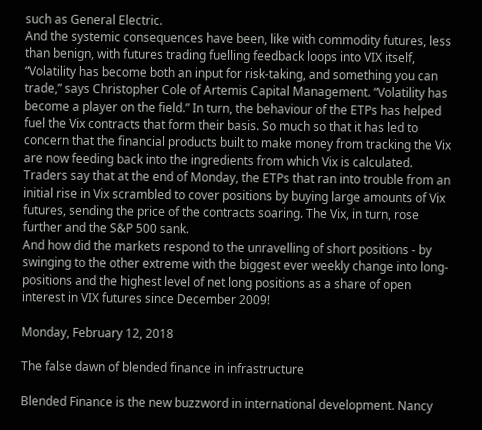such as General Electric.
And the systemic consequences have been, like with commodity futures, less than benign, with futures trading fuelling feedback loops into VIX itself,
“Volatility has become both an input for risk-taking, and something you can trade,” says Christopher Cole of Artemis Capital Management. “Volatility has become a player on the field.” In turn, the behaviour of the ETPs has helped fuel the Vix contracts that form their basis. So much so that it has led to concern that the financial products built to make money from tracking the Vix are now feeding back into the ingredients from which Vix is calculated. Traders say that at the end of Monday, the ETPs that ran into trouble from an initial rise in Vix scrambled to cover positions by buying large amounts of Vix futures, sending the price of the contracts soaring. The Vix, in turn, rose further and the S&P 500 sank.
And how did the markets respond to the unravelling of short positions - by swinging to the other extreme with the biggest ever weekly change into long-positions and the highest level of net long positions as a share of open interest in VIX futures since December 2009!

Monday, February 12, 2018

The false dawn of blended finance in infrastructure

Blended Finance is the new buzzword in international development. Nancy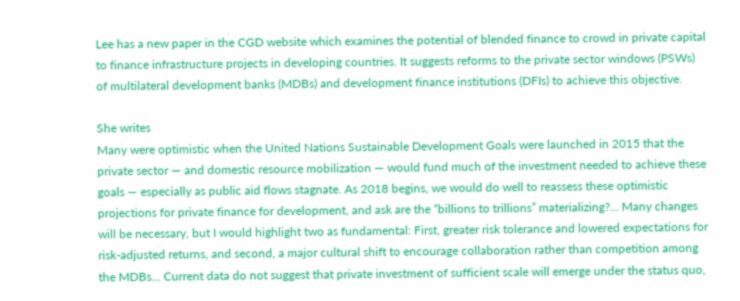Lee has a new paper in the CGD website which examines the potential of blended finance to crowd in private capital to finance infrastructure projects in developing countries. It suggests reforms to the private sector windows (PSWs) of multilateral development banks (MDBs) and development finance institutions (DFIs) to achieve this objective.

She writes
Many were optimistic when the United Nations Sustainable Development Goals were launched in 2015 that the private sector — and domestic resource mobilization — would fund much of the investment needed to achieve these goals — especially as public aid flows stagnate. As 2018 begins, we would do well to reassess these optimistic projections for private finance for development, and ask are the “billions to trillions” materializing?... Many changes will be necessary, but I would highlight two as fundamental: First, greater risk tolerance and lowered expectations for risk-adjusted returns, and second, a major cultural shift to encourage collaboration rather than competition among the MDBs... Current data do not suggest that private investment of sufficient scale will emerge under the status quo,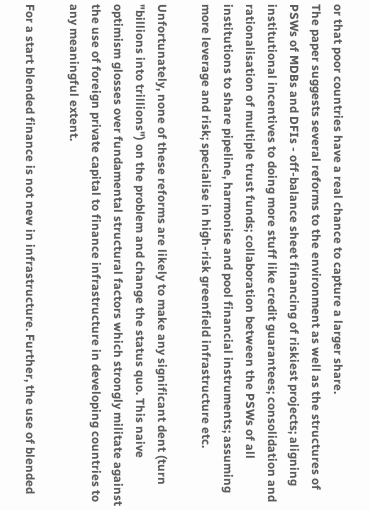or that poor countries have a real chance to capture a larger share.
The paper suggests several reforms to the environment as well as the structures of PSWs of MDBs and DFIs - off-balance sheet financing of riskiest projects; aligning institutional incentives to doing more stuff like credit guarantees; consolidation and rationalisation of multiple trust funds; collaboration between the PSWs of all institutions to share pipeline, harmonise and pool financial instruments; assuming more leverage and risk; specialise in high-risk greenfield infrastructure etc.

Unfortunately, none of these reforms are likely to make any significant dent (turn "billions into trillions") on the problem and change the status quo. This naive optimism glosses over fundamental structural factors which strongly militate against the use of foreign private capital to finance infrastructure in developing countries to any meaningful extent.

For a start blended finance is not new in infrastructure. Further, the use of blended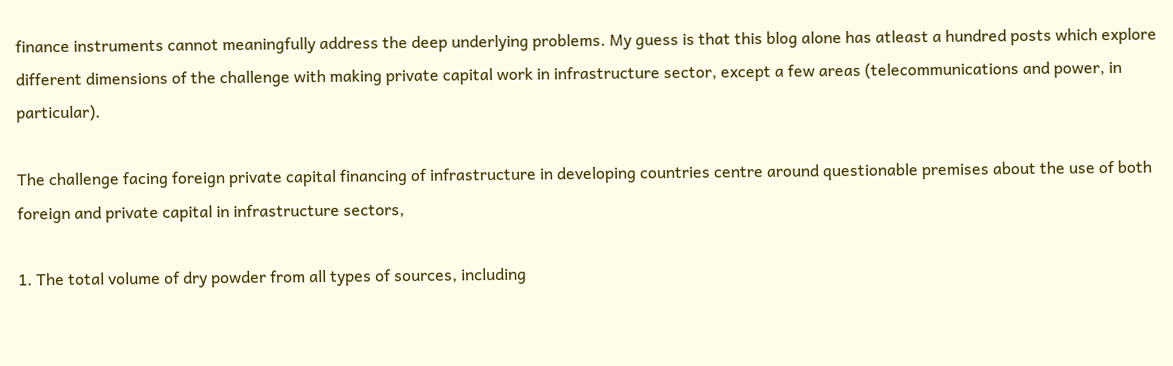finance instruments cannot meaningfully address the deep underlying problems. My guess is that this blog alone has atleast a hundred posts which explore different dimensions of the challenge with making private capital work in infrastructure sector, except a few areas (telecommunications and power, in particular).

The challenge facing foreign private capital financing of infrastructure in developing countries centre around questionable premises about the use of both foreign and private capital in infrastructure sectors,

1. The total volume of dry powder from all types of sources, including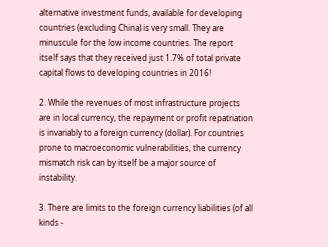alternative investment funds, available for developing countries (excluding China) is very small. They are minuscule for the low income countries. The report itself says that they received just 1.7% of total private capital flows to developing countries in 2016!

2. While the revenues of most infrastructure projects are in local currency, the repayment or profit repatriation is invariably to a foreign currency (dollar). For countries prone to macroeconomic vulnerabilities, the currency mismatch risk can by itself be a major source of instability.

3. There are limits to the foreign currency liabilities (of all kinds -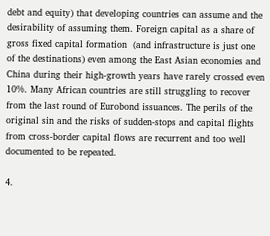debt and equity) that developing countries can assume and the desirability of assuming them. Foreign capital as a share of gross fixed capital formation  (and infrastructure is just one of the destinations) even among the East Asian economies and China during their high-growth years have rarely crossed even 10%. Many African countries are still struggling to recover from the last round of Eurobond issuances. The perils of the original sin and the risks of sudden-stops and capital flights from cross-border capital flows are recurrent and too well documented to be repeated.

4.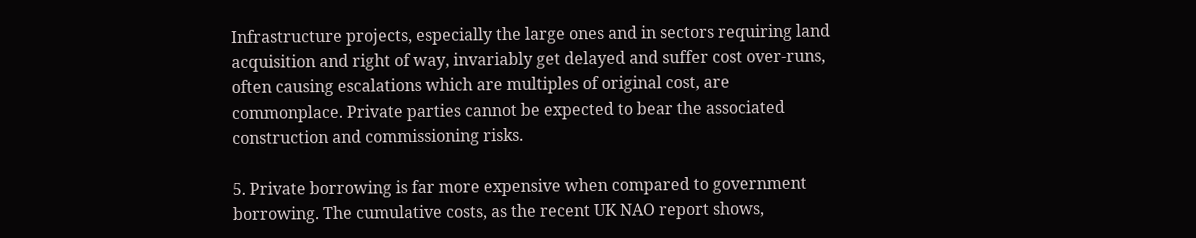Infrastructure projects, especially the large ones and in sectors requiring land acquisition and right of way, invariably get delayed and suffer cost over-runs, often causing escalations which are multiples of original cost, are commonplace. Private parties cannot be expected to bear the associated construction and commissioning risks.

5. Private borrowing is far more expensive when compared to government borrowing. The cumulative costs, as the recent UK NAO report shows,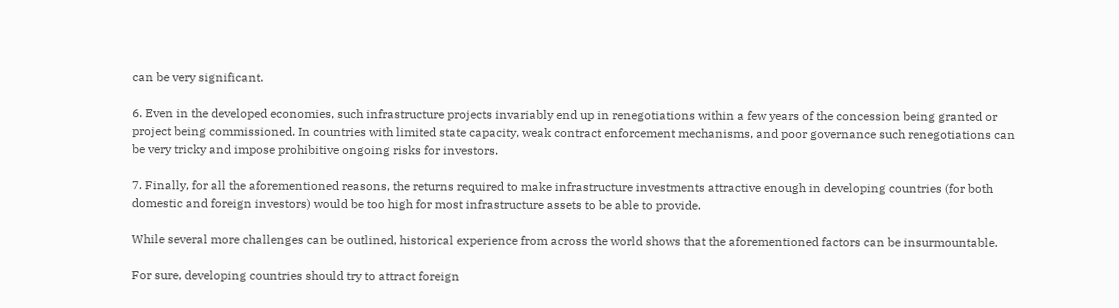can be very significant.

6. Even in the developed economies, such infrastructure projects invariably end up in renegotiations within a few years of the concession being granted or project being commissioned. In countries with limited state capacity, weak contract enforcement mechanisms, and poor governance such renegotiations can be very tricky and impose prohibitive ongoing risks for investors.

7. Finally, for all the aforementioned reasons, the returns required to make infrastructure investments attractive enough in developing countries (for both domestic and foreign investors) would be too high for most infrastructure assets to be able to provide.

While several more challenges can be outlined, historical experience from across the world shows that the aforementioned factors can be insurmountable.

For sure, developing countries should try to attract foreign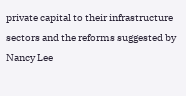private capital to their infrastructure sectors and the reforms suggested by Nancy Lee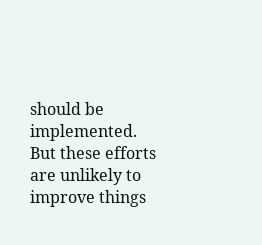should be implemented. But these efforts are unlikely to improve things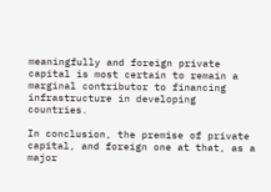meaningfully and foreign private capital is most certain to remain a marginal contributor to financing infrastructure in developing countries.

In conclusion, the premise of private capital, and foreign one at that, as a major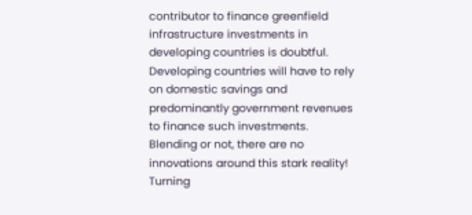contributor to finance greenfield infrastructure investments in developing countries is doubtful. Developing countries will have to rely on domestic savings and predominantly government revenues to finance such investments. Blending or not, there are no innovations around this stark reality! Turning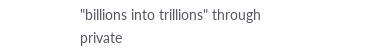"billions into trillions" through private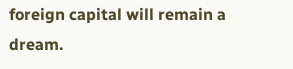foreign capital will remain a dream.